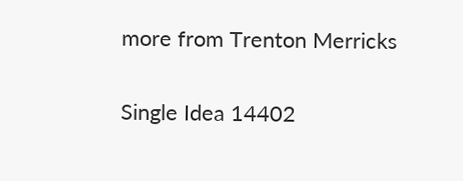more from Trenton Merricks

Single Idea 14402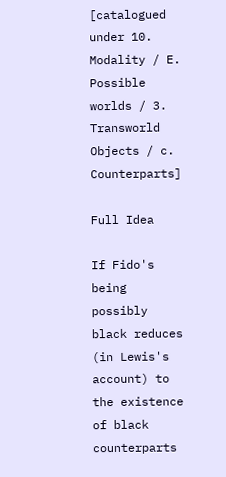[catalogued under 10. Modality / E. Possible worlds / 3. Transworld Objects / c. Counterparts]

Full Idea

If Fido's being possibly black reduces (in Lewis's account) to the existence of black counterparts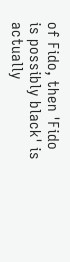of Fido, then 'Fido is possibly black' is actually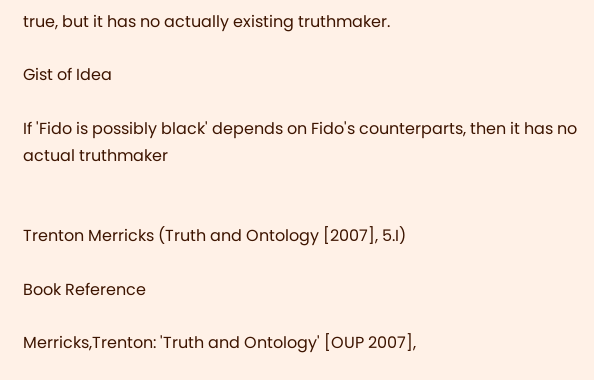true, but it has no actually existing truthmaker.

Gist of Idea

If 'Fido is possibly black' depends on Fido's counterparts, then it has no actual truthmaker


Trenton Merricks (Truth and Ontology [2007], 5.I)

Book Reference

Merricks,Trenton: 'Truth and Ontology' [OUP 2007],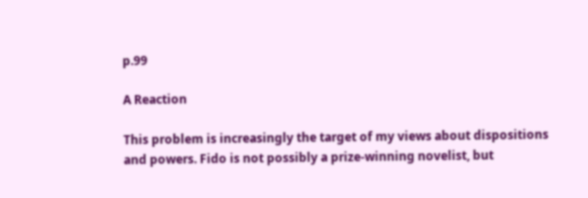p.99

A Reaction

This problem is increasingly the target of my views about dispositions and powers. Fido is not possibly a prize-winning novelist, but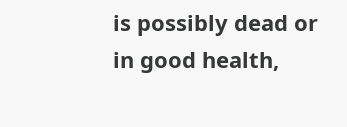is possibly dead or in good health,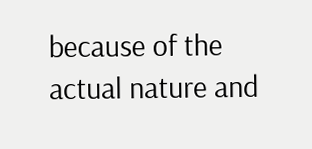because of the actual nature and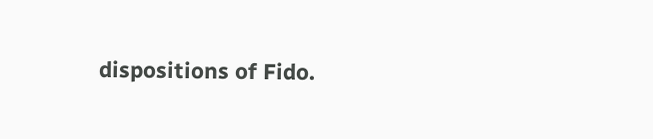dispositions of Fido.